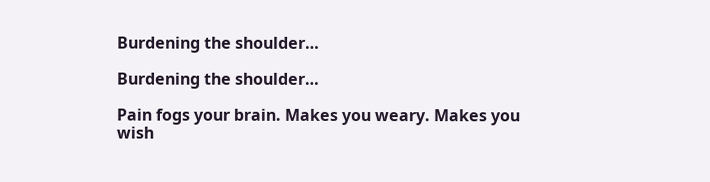Burdening the shoulder…

Burdening the shoulder…

Pain fogs your brain. Makes you weary. Makes you wish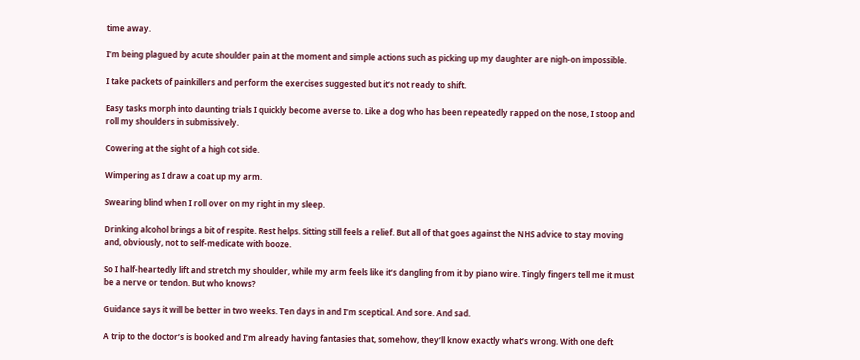time away.

I’m being plagued by acute shoulder pain at the moment and simple actions such as picking up my daughter are nigh-on impossible.

I take packets of painkillers and perform the exercises suggested but it’s not ready to shift.

Easy tasks morph into daunting trials I quickly become averse to. Like a dog who has been repeatedly rapped on the nose, I stoop and roll my shoulders in submissively.

Cowering at the sight of a high cot side.

Wimpering as I draw a coat up my arm.

Swearing blind when I roll over on my right in my sleep.

Drinking alcohol brings a bit of respite. Rest helps. Sitting still feels a relief. But all of that goes against the NHS advice to stay moving and, obviously, not to self-medicate with booze.

So I half-heartedly lift and stretch my shoulder, while my arm feels like it’s dangling from it by piano wire. Tingly fingers tell me it must be a nerve or tendon. But who knows?

Guidance says it will be better in two weeks. Ten days in and I’m sceptical. And sore. And sad.

A trip to the doctor’s is booked and I’m already having fantasies that, somehow, they’ll know exactly what’s wrong. With one deft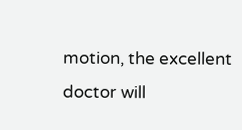motion, the excellent doctor will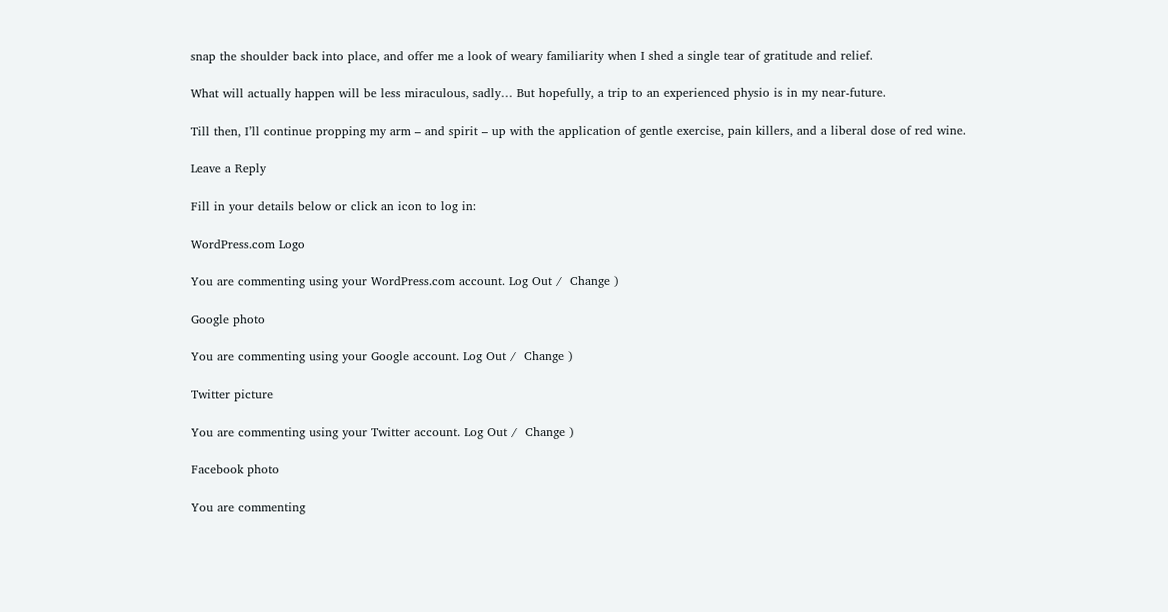snap the shoulder back into place, and offer me a look of weary familiarity when I shed a single tear of gratitude and relief.

What will actually happen will be less miraculous, sadly… But hopefully, a trip to an experienced physio is in my near-future.

Till then, I’ll continue propping my arm – and spirit – up with the application of gentle exercise, pain killers, and a liberal dose of red wine.

Leave a Reply

Fill in your details below or click an icon to log in:

WordPress.com Logo

You are commenting using your WordPress.com account. Log Out /  Change )

Google photo

You are commenting using your Google account. Log Out /  Change )

Twitter picture

You are commenting using your Twitter account. Log Out /  Change )

Facebook photo

You are commenting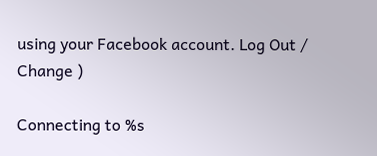using your Facebook account. Log Out /  Change )

Connecting to %s